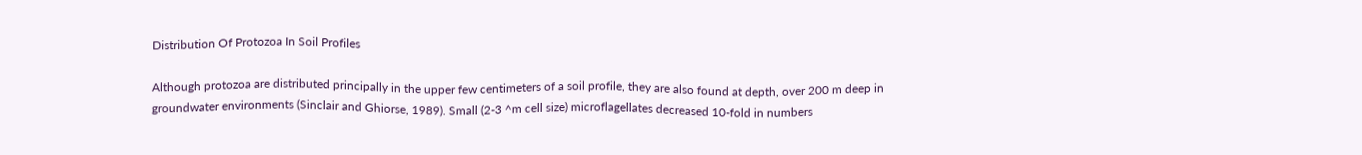Distribution Of Protozoa In Soil Profiles

Although protozoa are distributed principally in the upper few centimeters of a soil profile, they are also found at depth, over 200 m deep in groundwater environments (Sinclair and Ghiorse, 1989). Small (2-3 ^m cell size) microflagellates decreased 10-fold in numbers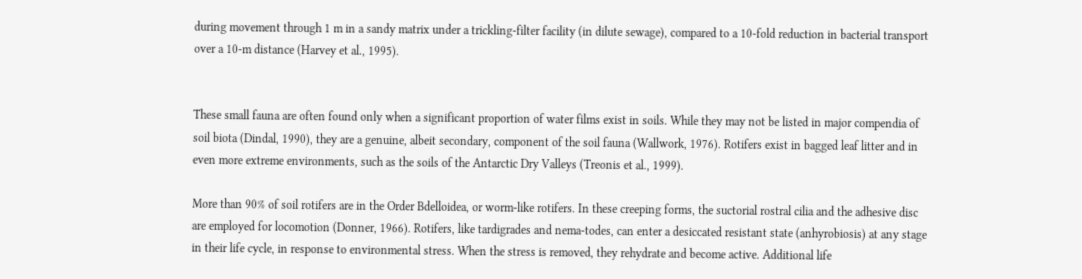during movement through 1 m in a sandy matrix under a trickling-filter facility (in dilute sewage), compared to a 10-fold reduction in bacterial transport over a 10-m distance (Harvey et al., 1995).


These small fauna are often found only when a significant proportion of water films exist in soils. While they may not be listed in major compendia of soil biota (Dindal, 1990), they are a genuine, albeit secondary, component of the soil fauna (Wallwork, 1976). Rotifers exist in bagged leaf litter and in even more extreme environments, such as the soils of the Antarctic Dry Valleys (Treonis et al., 1999).

More than 90% of soil rotifers are in the Order Bdelloidea, or worm-like rotifers. In these creeping forms, the suctorial rostral cilia and the adhesive disc are employed for locomotion (Donner, 1966). Rotifers, like tardigrades and nema-todes, can enter a desiccated resistant state (anhyrobiosis) at any stage in their life cycle, in response to environmental stress. When the stress is removed, they rehydrate and become active. Additional life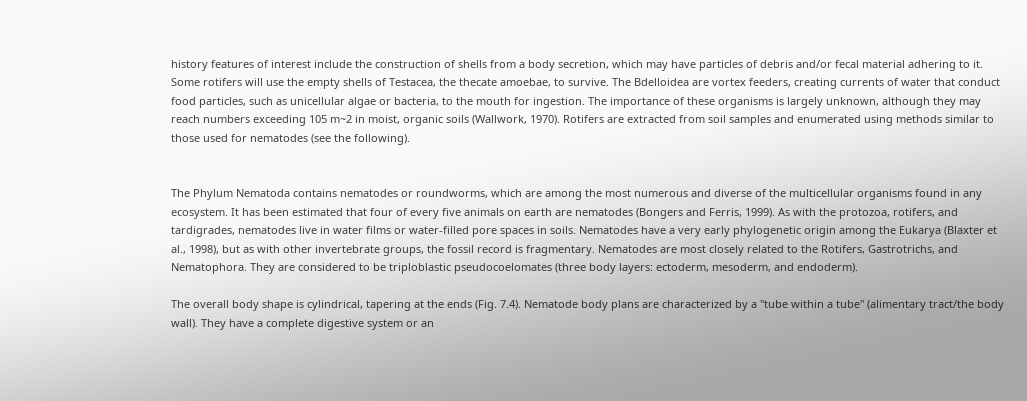history features of interest include the construction of shells from a body secretion, which may have particles of debris and/or fecal material adhering to it. Some rotifers will use the empty shells of Testacea, the thecate amoebae, to survive. The Bdelloidea are vortex feeders, creating currents of water that conduct food particles, such as unicellular algae or bacteria, to the mouth for ingestion. The importance of these organisms is largely unknown, although they may reach numbers exceeding 105 m~2 in moist, organic soils (Wallwork, 1970). Rotifers are extracted from soil samples and enumerated using methods similar to those used for nematodes (see the following).


The Phylum Nematoda contains nematodes or roundworms, which are among the most numerous and diverse of the multicellular organisms found in any ecosystem. It has been estimated that four of every five animals on earth are nematodes (Bongers and Ferris, 1999). As with the protozoa, rotifers, and tardigrades, nematodes live in water films or water-filled pore spaces in soils. Nematodes have a very early phylogenetic origin among the Eukarya (Blaxter et al., 1998), but as with other invertebrate groups, the fossil record is fragmentary. Nematodes are most closely related to the Rotifers, Gastrotrichs, and Nematophora. They are considered to be triploblastic pseudocoelomates (three body layers: ectoderm, mesoderm, and endoderm).

The overall body shape is cylindrical, tapering at the ends (Fig. 7.4). Nematode body plans are characterized by a "tube within a tube" (alimentary tract/the body wall). They have a complete digestive system or an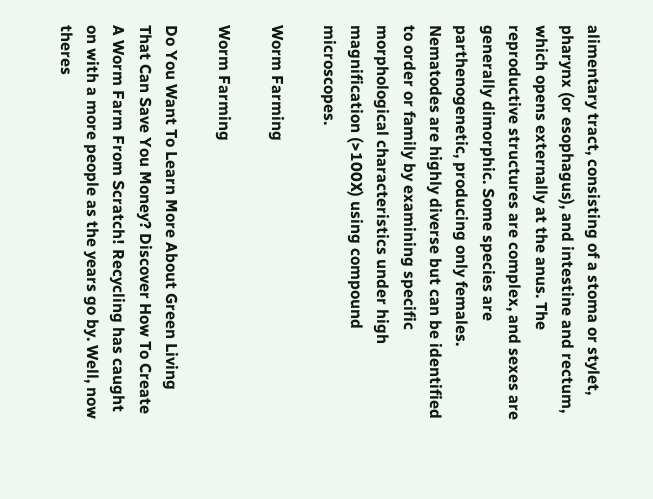alimentary tract, consisting of a stoma or stylet, pharynx (or esophagus), and intestine and rectum, which opens externally at the anus. The reproductive structures are complex, and sexes are generally dimorphic. Some species are parthenogenetic, producing only females. Nematodes are highly diverse but can be identified to order or family by examining specific morphological characteristics under high magnification (>100X) using compound microscopes.

Worm Farming

Worm Farming

Do You Want To Learn More About Green Living That Can Save You Money? Discover How To Create A Worm Farm From Scratch! Recycling has caught on with a more people as the years go by. Well, now theres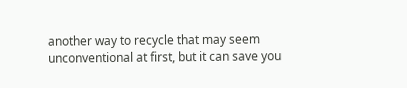another way to recycle that may seem unconventional at first, but it can save you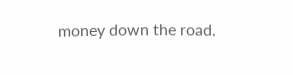money down the road.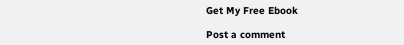Get My Free Ebook

Post a comment